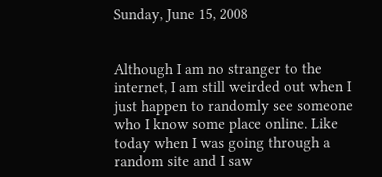Sunday, June 15, 2008


Although I am no stranger to the internet, I am still weirded out when I just happen to randomly see someone who I know some place online. Like today when I was going through a random site and I saw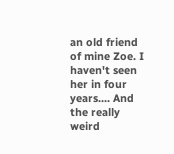an old friend of mine Zoe. I haven't seen her in four years.... And the really weird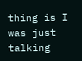thing is I was just talking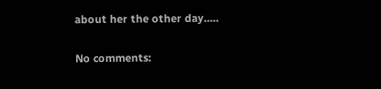about her the other day.....

No comments: